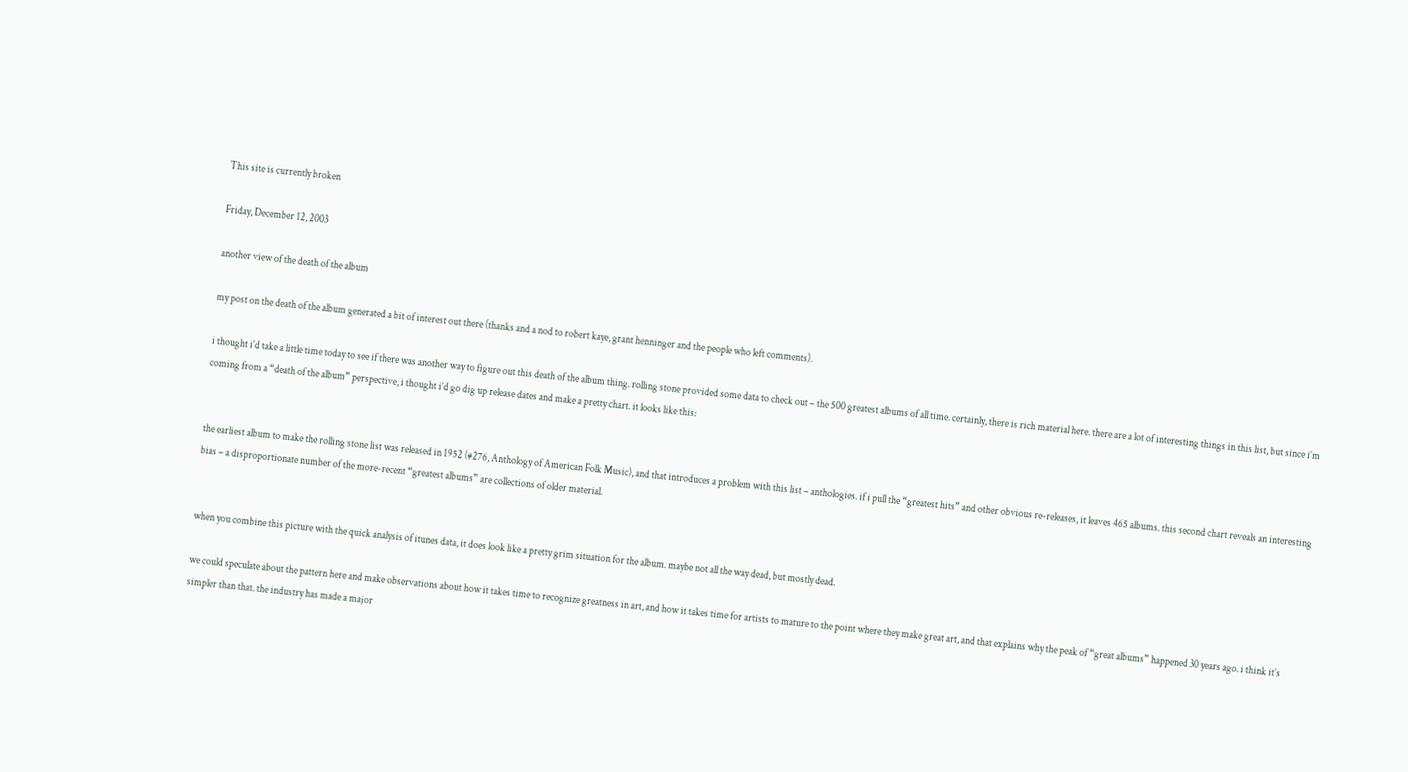This site is currently broken

Friday, December 12, 2003

another view of the death of the album

my post on the death of the album generated a bit of interest out there (thanks and a nod to robert kaye, grant henninger and the people who left comments).

i thought i’d take a little time today to see if there was another way to figure out this death of the album thing. rolling stone provided some data to check out – the 500 greatest albums of all time. certainly, there is rich material here. there are a lot of interesting things in this list, but since i’m coming from a “death of the album” perspective, i thought i’d go dig up release dates and make a pretty chart. it looks like this:


the earliest album to make the rolling stone list was released in 1952 (#276, Anthology of American Folk Music), and that introduces a problem with this list – anthologies. if i pull the “greatest hits” and other obvious re-releases, it leaves 465 albums. this second chart reveals an interesting bias – a disproportionate number of the more-recent “greatest albums” are collections of older material.


when you combine this picture with the quick analysis of itunes data, it does look like a pretty grim situation for the album. maybe not all the way dead, but mostly dead.

we could speculate about the pattern here and make observations about how it takes time to recognize greatness in art, and how it takes time for artists to mature to the point where they make great art, and that explains why the peak of “great albums” happened 30 years ago. i think it’s simpler than that. the industry has made a major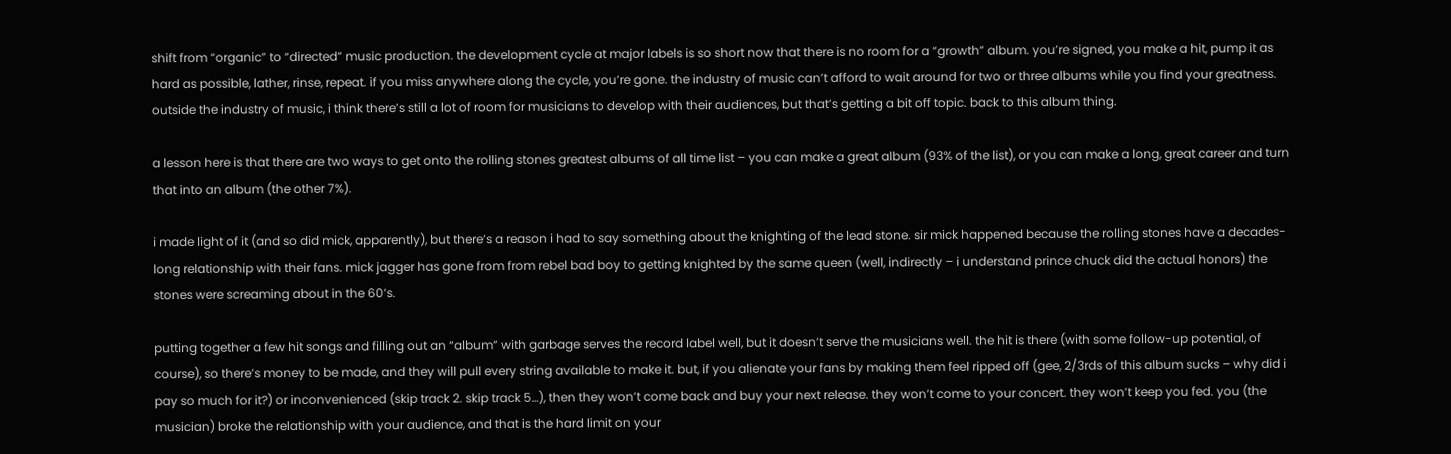shift from “organic” to “directed” music production. the development cycle at major labels is so short now that there is no room for a “growth” album. you’re signed, you make a hit, pump it as hard as possible, lather, rinse, repeat. if you miss anywhere along the cycle, you’re gone. the industry of music can’t afford to wait around for two or three albums while you find your greatness. outside the industry of music, i think there’s still a lot of room for musicians to develop with their audiences, but that’s getting a bit off topic. back to this album thing.

a lesson here is that there are two ways to get onto the rolling stones greatest albums of all time list – you can make a great album (93% of the list), or you can make a long, great career and turn that into an album (the other 7%).

i made light of it (and so did mick, apparently), but there’s a reason i had to say something about the knighting of the lead stone. sir mick happened because the rolling stones have a decades-long relationship with their fans. mick jagger has gone from from rebel bad boy to getting knighted by the same queen (well, indirectly – i understand prince chuck did the actual honors) the stones were screaming about in the 60’s.

putting together a few hit songs and filling out an “album” with garbage serves the record label well, but it doesn’t serve the musicians well. the hit is there (with some follow-up potential, of course), so there’s money to be made, and they will pull every string available to make it. but, if you alienate your fans by making them feel ripped off (gee, 2/3rds of this album sucks – why did i pay so much for it?) or inconvenienced (skip track 2. skip track 5…), then they won’t come back and buy your next release. they won’t come to your concert. they won’t keep you fed. you (the musician) broke the relationship with your audience, and that is the hard limit on your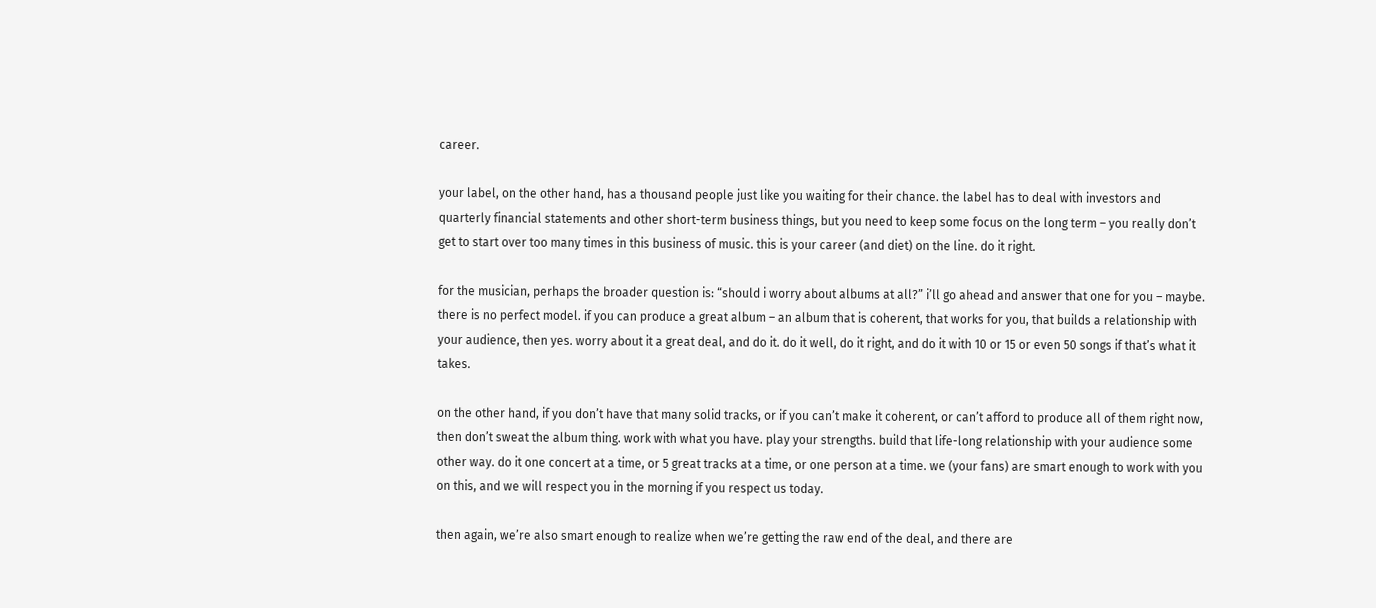career.

your label, on the other hand, has a thousand people just like you waiting for their chance. the label has to deal with investors and quarterly financial statements and other short-term business things, but you need to keep some focus on the long term – you really don’t get to start over too many times in this business of music. this is your career (and diet) on the line. do it right.

for the musician, perhaps the broader question is: “should i worry about albums at all?” i’ll go ahead and answer that one for you – maybe. there is no perfect model. if you can produce a great album – an album that is coherent, that works for you, that builds a relationship with your audience, then yes. worry about it a great deal, and do it. do it well, do it right, and do it with 10 or 15 or even 50 songs if that’s what it takes.

on the other hand, if you don’t have that many solid tracks, or if you can’t make it coherent, or can’t afford to produce all of them right now, then don’t sweat the album thing. work with what you have. play your strengths. build that life-long relationship with your audience some other way. do it one concert at a time, or 5 great tracks at a time, or one person at a time. we (your fans) are smart enough to work with you on this, and we will respect you in the morning if you respect us today.

then again, we’re also smart enough to realize when we’re getting the raw end of the deal, and there are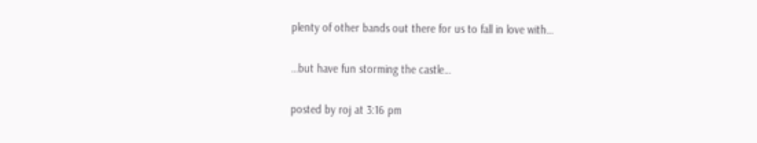plenty of other bands out there for us to fall in love with…

…but have fun storming the castle…

posted by roj at 3:16 pm